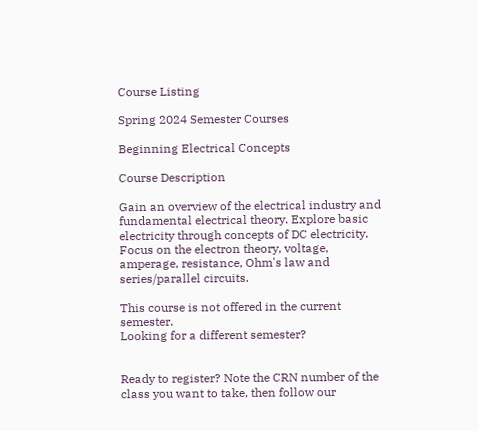Course Listing

Spring 2024 Semester Courses

Beginning Electrical Concepts

Course Description

Gain an overview of the electrical industry and fundamental electrical theory. Explore basic electricity through concepts of DC electricity. Focus on the electron theory, voltage, amperage, resistance, Ohm's law and series/parallel circuits.

This course is not offered in the current semester.
Looking for a different semester?


Ready to register? Note the CRN number of the class you want to take, then follow our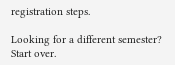registration steps.

Looking for a different semester? Start over.